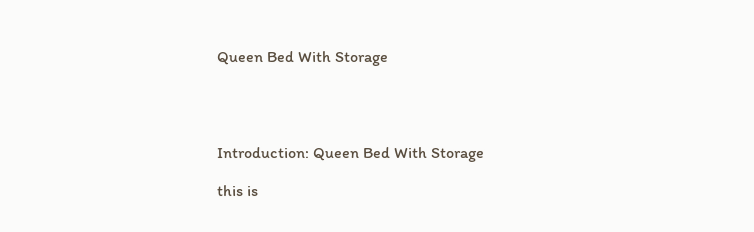Queen Bed With Storage




Introduction: Queen Bed With Storage

this is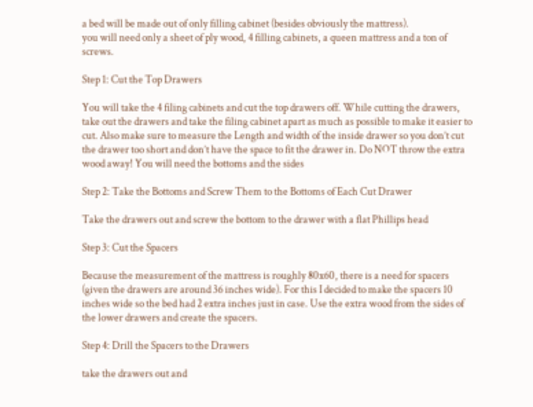a bed will be made out of only filling cabinet (besides obviously the mattress).
you will need only a sheet of ply wood, 4 filling cabinets, a queen mattress and a ton of screws.

Step 1: Cut the Top Drawers

You will take the 4 filing cabinets and cut the top drawers off. While cutting the drawers, take out the drawers and take the filing cabinet apart as much as possible to make it easier to cut. Also make sure to measure the Length and width of the inside drawer so you don’t cut the drawer too short and don’t have the space to fit the drawer in. Do NOT throw the extra wood away! You will need the bottoms and the sides

Step 2: Take the Bottoms and Screw Them to the Bottoms of Each Cut Drawer

Take the drawers out and screw the bottom to the drawer with a flat Phillips head

Step 3: Cut the Spacers

Because the measurement of the mattress is roughly 80x60, there is a need for spacers (given the drawers are around 36 inches wide). For this I decided to make the spacers 10 inches wide so the bed had 2 extra inches just in case. Use the extra wood from the sides of the lower drawers and create the spacers.

Step 4: Drill the Spacers to the Drawers

take the drawers out and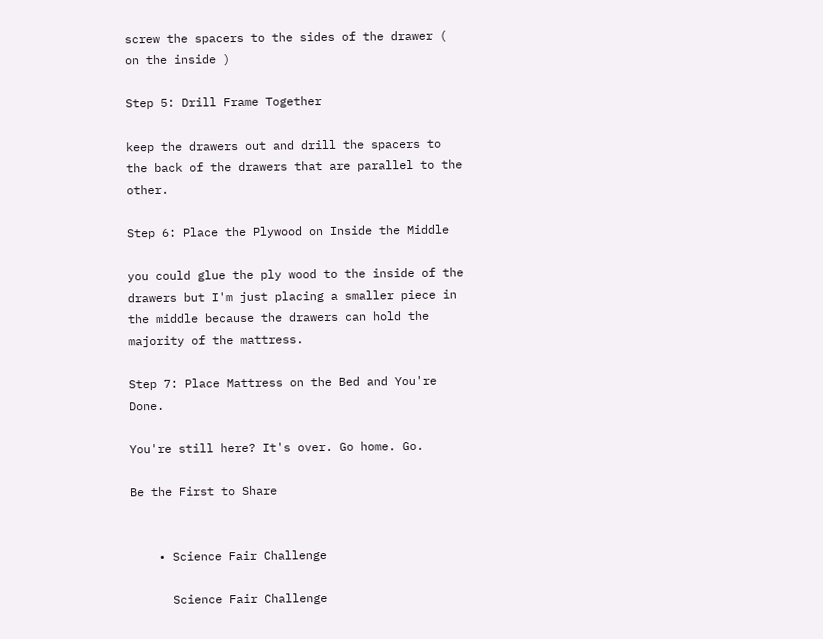screw the spacers to the sides of the drawer ( on the inside )

Step 5: Drill Frame Together

keep the drawers out and drill the spacers to the back of the drawers that are parallel to the other.

Step 6: Place the Plywood on Inside the Middle

you could glue the ply wood to the inside of the drawers but I'm just placing a smaller piece in the middle because the drawers can hold the majority of the mattress.

Step 7: Place Mattress on the Bed and You're Done.

You're still here? It's over. Go home. Go.

Be the First to Share


    • Science Fair Challenge

      Science Fair Challenge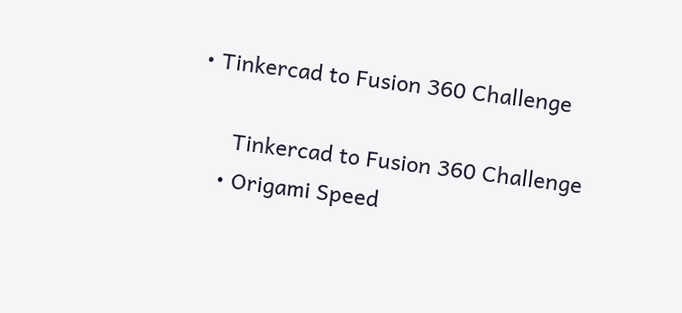• Tinkercad to Fusion 360 Challenge

      Tinkercad to Fusion 360 Challenge
    • Origami Speed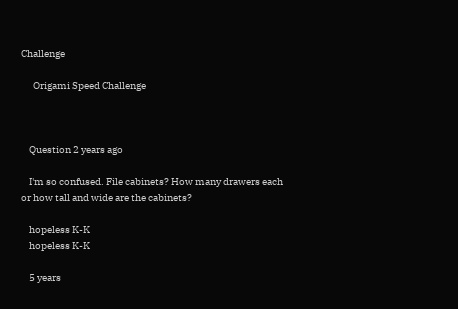Challenge

      Origami Speed Challenge



    Question 2 years ago

    I'm so confused. File cabinets? How many drawers each or how tall and wide are the cabinets?

    hopeless K-K
    hopeless K-K

    5 years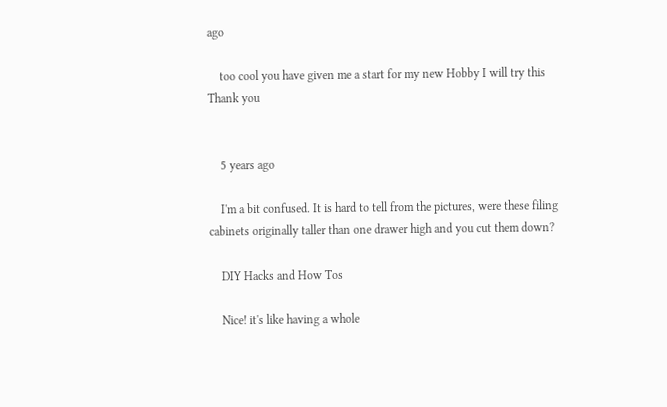ago

    too cool you have given me a start for my new Hobby I will try this Thank you


    5 years ago

    I'm a bit confused. It is hard to tell from the pictures, were these filing cabinets originally taller than one drawer high and you cut them down?

    DIY Hacks and How Tos

    Nice! it's like having a whole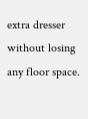extra dresser without losing any floor space.